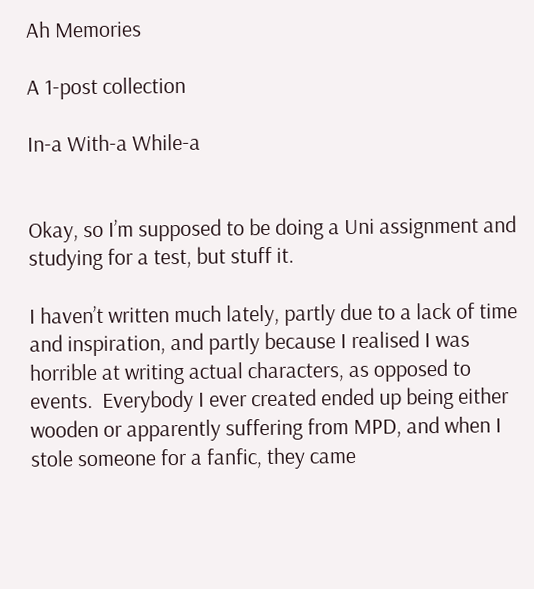Ah Memories

A 1-post collection

In-a With-a While-a


Okay, so I’m supposed to be doing a Uni assignment and studying for a test, but stuff it.

I haven’t written much lately, partly due to a lack of time and inspiration, and partly because I realised I was horrible at writing actual characters, as opposed to events.  Everybody I ever created ended up being either wooden or apparently suffering from MPD, and when I stole someone for a fanfic, they came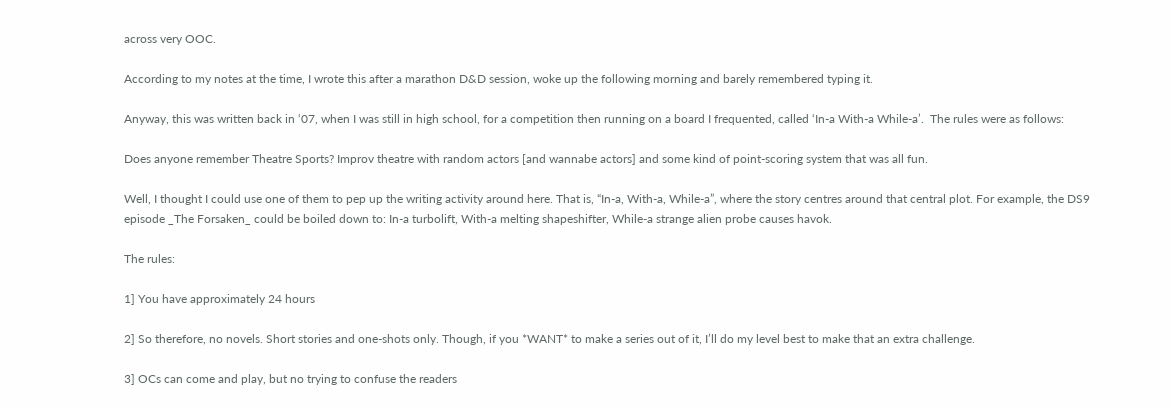across very OOC.

According to my notes at the time, I wrote this after a marathon D&D session, woke up the following morning and barely remembered typing it.

Anyway, this was written back in ‘07, when I was still in high school, for a competition then running on a board I frequented, called ‘In-a With-a While-a’.  The rules were as follows:

Does anyone remember Theatre Sports? Improv theatre with random actors [and wannabe actors] and some kind of point-scoring system that was all fun.

Well, I thought I could use one of them to pep up the writing activity around here. That is, “In-a, With-a, While-a”, where the story centres around that central plot. For example, the DS9 episode _The Forsaken_ could be boiled down to: In-a turbolift, With-a melting shapeshifter, While-a strange alien probe causes havok.

The rules:

1] You have approximately 24 hours

2] So therefore, no novels. Short stories and one-shots only. Though, if you *WANT* to make a series out of it, I’ll do my level best to make that an extra challenge.

3] OCs can come and play, but no trying to confuse the readers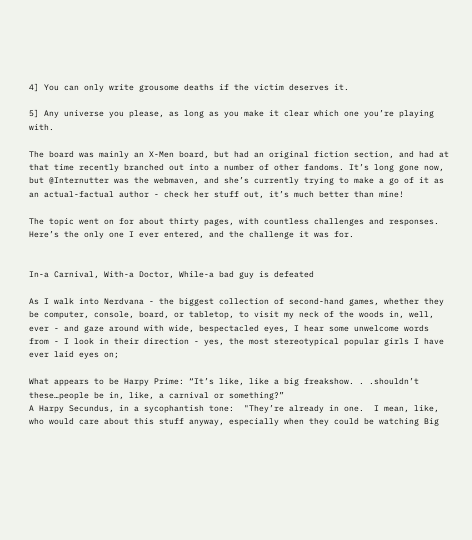4] You can only write grousome deaths if the victim deserves it.

5] Any universe you please, as long as you make it clear which one you’re playing with.

The board was mainly an X-Men board, but had an original fiction section, and had at that time recently branched out into a number of other fandoms. It’s long gone now, but @Internutter was the webmaven, and she’s currently trying to make a go of it as an actual-factual author - check her stuff out, it’s much better than mine!

The topic went on for about thirty pages, with countless challenges and responses.  Here’s the only one I ever entered, and the challenge it was for.


In-a Carnival, With-a Doctor, While-a bad guy is defeated

As I walk into Nerdvana - the biggest collection of second-hand games, whether they be computer, console, board, or tabletop, to visit my neck of the woods in, well, ever - and gaze around with wide, bespectacled eyes, I hear some unwelcome words from - I look in their direction - yes, the most stereotypical popular girls I have ever laid eyes on;

What appears to be Harpy Prime: “It’s like, like a big freakshow. . .shouldn’t these…people be in, like, a carnival or something?”
A Harpy Secundus, in a sycophantish tone:  "They’re already in one.  I mean, like, who would care about this stuff anyway, especially when they could be watching Big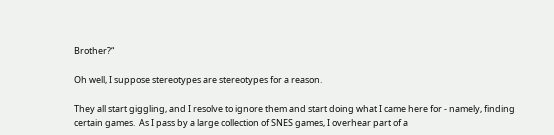Brother?“

Oh well, I suppose stereotypes are stereotypes for a reason.

They all start giggling, and I resolve to ignore them and start doing what I came here for - namely, finding certain games.  As I pass by a large collection of SNES games, I overhear part of a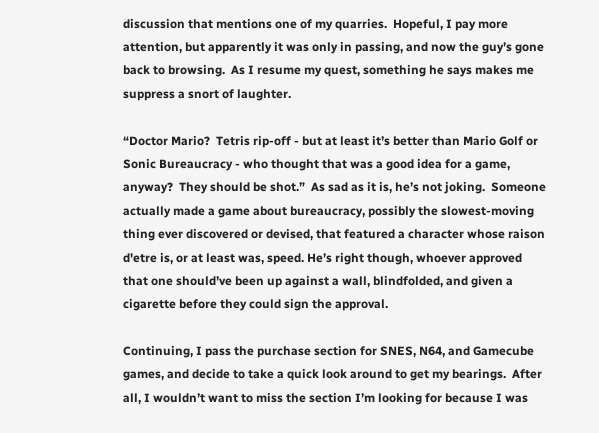discussion that mentions one of my quarries.  Hopeful, I pay more attention, but apparently it was only in passing, and now the guy’s gone back to browsing.  As I resume my quest, something he says makes me suppress a snort of laughter.

“Doctor Mario?  Tetris rip-off - but at least it’s better than Mario Golf or Sonic Bureaucracy - who thought that was a good idea for a game, anyway?  They should be shot.”  As sad as it is, he’s not joking.  Someone actually made a game about bureaucracy, possibly the slowest-moving thing ever discovered or devised, that featured a character whose raison d'etre is, or at least was, speed. He’s right though, whoever approved that one should’ve been up against a wall, blindfolded, and given a cigarette before they could sign the approval.

Continuing, I pass the purchase section for SNES, N64, and Gamecube games, and decide to take a quick look around to get my bearings.  After all, I wouldn’t want to miss the section I’m looking for because I was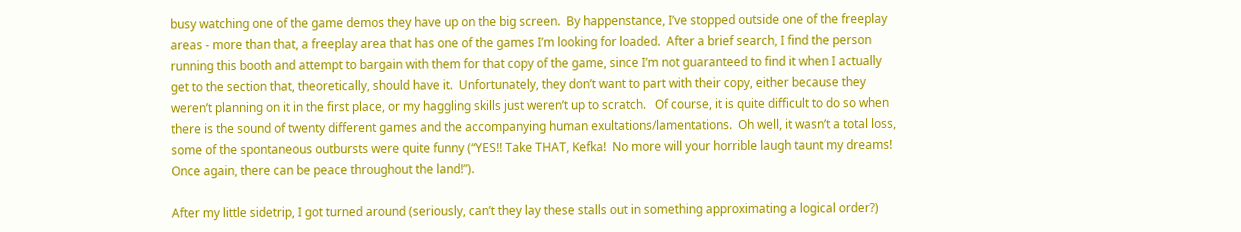busy watching one of the game demos they have up on the big screen.  By happenstance, I’ve stopped outside one of the freeplay areas - more than that, a freeplay area that has one of the games I’m looking for loaded.  After a brief search, I find the person running this booth and attempt to bargain with them for that copy of the game, since I’m not guaranteed to find it when I actually get to the section that, theoretically, should have it.  Unfortunately, they don’t want to part with their copy, either because they weren’t planning on it in the first place, or my haggling skills just weren’t up to scratch.   Of course, it is quite difficult to do so when there is the sound of twenty different games and the accompanying human exultations/lamentations.  Oh well, it wasn’t a total loss, some of the spontaneous outbursts were quite funny (“YES!! Take THAT, Kefka!  No more will your horrible laugh taunt my dreams!  Once again, there can be peace throughout the land!”).

After my little sidetrip, I got turned around (seriously, can’t they lay these stalls out in something approximating a logical order?)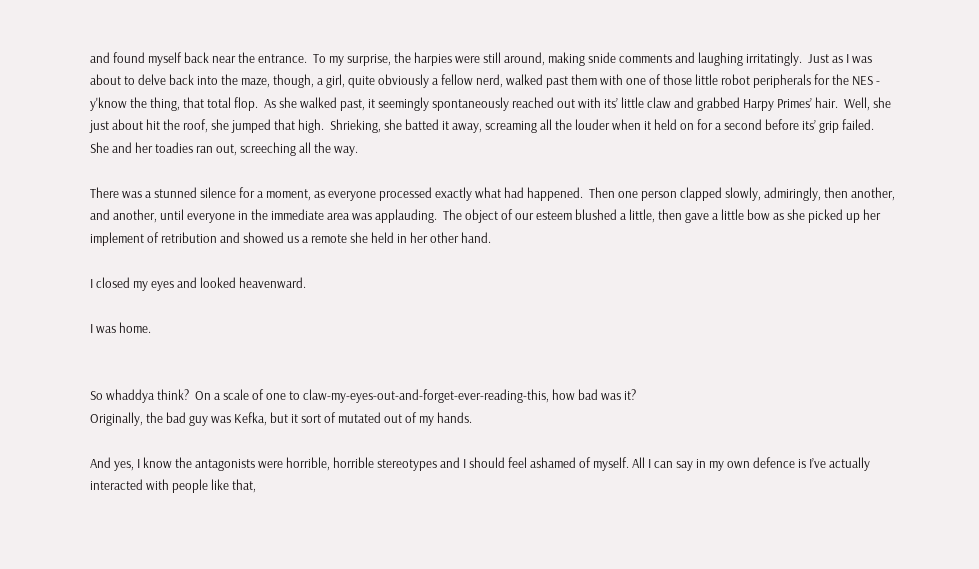and found myself back near the entrance.  To my surprise, the harpies were still around, making snide comments and laughing irritatingly.  Just as I was about to delve back into the maze, though, a girl, quite obviously a fellow nerd, walked past them with one of those little robot peripherals for the NES - y'know the thing, that total flop.  As she walked past, it seemingly spontaneously reached out with its’ little claw and grabbed Harpy Primes’ hair.  Well, she just about hit the roof, she jumped that high.  Shrieking, she batted it away, screaming all the louder when it held on for a second before its’ grip failed.  She and her toadies ran out, screeching all the way.

There was a stunned silence for a moment, as everyone processed exactly what had happened.  Then one person clapped slowly, admiringly, then another, and another, until everyone in the immediate area was applauding.  The object of our esteem blushed a little, then gave a little bow as she picked up her implement of retribution and showed us a remote she held in her other hand.

I closed my eyes and looked heavenward.

I was home.


So whaddya think?  On a scale of one to claw-my-eyes-out-and-forget-ever-reading-this, how bad was it?
Originally, the bad guy was Kefka, but it sort of mutated out of my hands.

And yes, I know the antagonists were horrible, horrible stereotypes and I should feel ashamed of myself. All I can say in my own defence is I’ve actually interacted with people like that,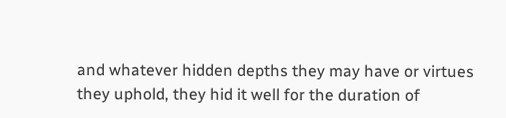and whatever hidden depths they may have or virtues they uphold, they hid it well for the duration of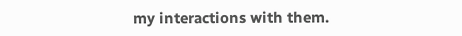my interactions with them.